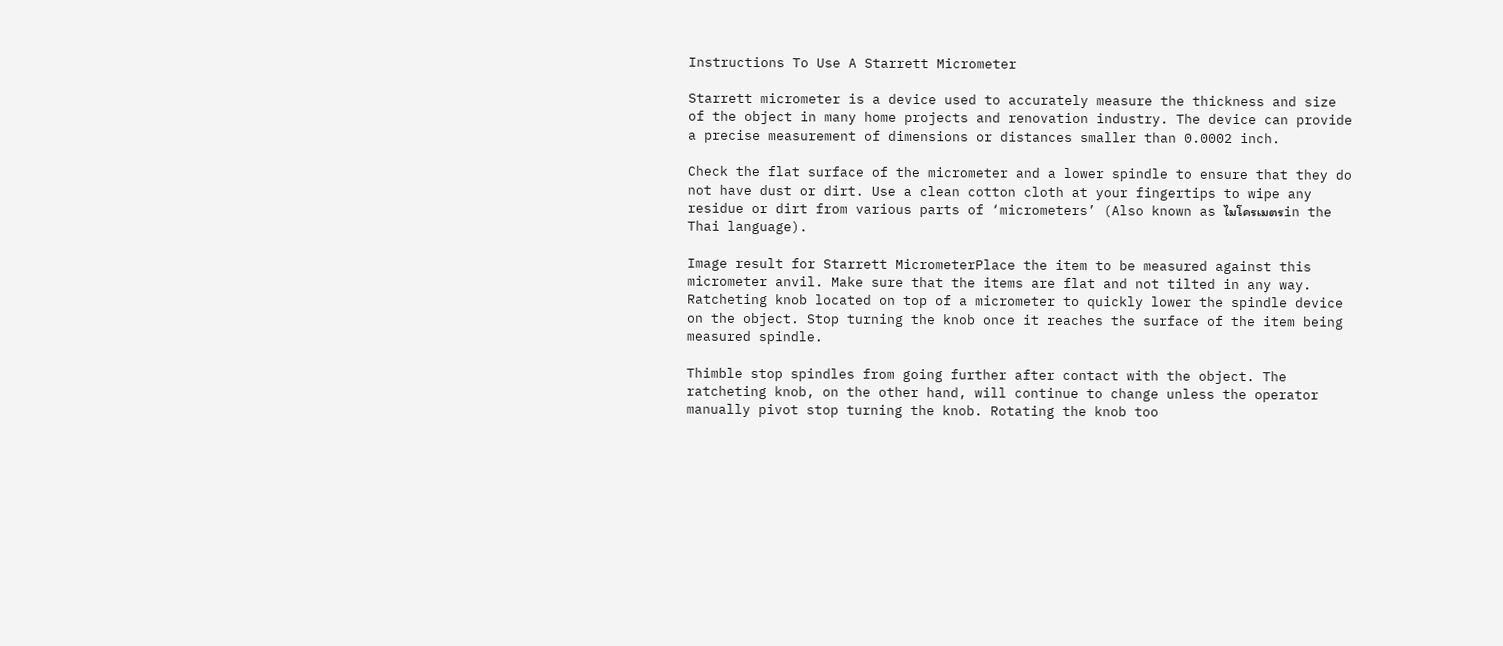Instructions To Use A Starrett Micrometer

Starrett micrometer is a device used to accurately measure the thickness and size of the object in many home projects and renovation industry. The device can provide a precise measurement of dimensions or distances smaller than 0.0002 inch.

Check the flat surface of the micrometer and a lower spindle to ensure that they do not have dust or dirt. Use a clean cotton cloth at your fingertips to wipe any residue or dirt from various parts of ‘micrometers’ (Also known as ไมโครเมตรin the Thai language).

Image result for Starrett MicrometerPlace the item to be measured against this micrometer anvil. Make sure that the items are flat and not tilted in any way. Ratcheting knob located on top of a micrometer to quickly lower the spindle device on the object. Stop turning the knob once it reaches the surface of the item being measured spindle.

Thimble stop spindles from going further after contact with the object. The ratcheting knob, on the other hand, will continue to change unless the operator manually pivot stop turning the knob. Rotating the knob too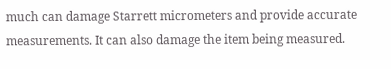much can damage Starrett micrometers and provide accurate measurements. It can also damage the item being measured.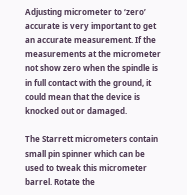Adjusting micrometer to ‘zero’ accurate is very important to get an accurate measurement. If the measurements at the micrometer not show zero when the spindle is in full contact with the ground, it could mean that the device is knocked out or damaged.

The Starrett micrometers contain small pin spinner which can be used to tweak this micrometer barrel. Rotate the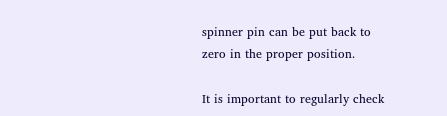spinner pin can be put back to zero in the proper position.

It is important to regularly check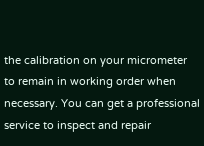the calibration on your micrometer to remain in working order when necessary. You can get a professional service to inspect and repair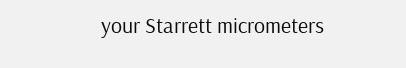your Starrett micrometers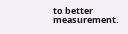to better measurement.